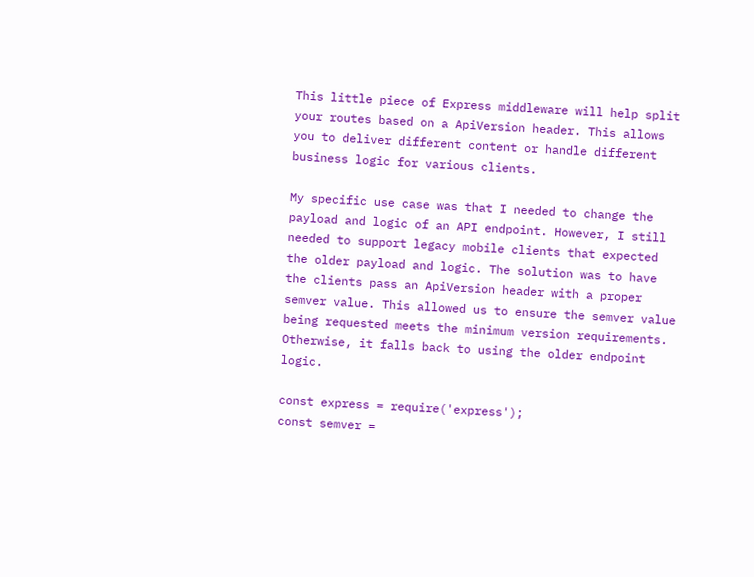This little piece of Express middleware will help split your routes based on a ApiVersion header. This allows you to deliver different content or handle different business logic for various clients.

My specific use case was that I needed to change the payload and logic of an API endpoint. However, I still needed to support legacy mobile clients that expected the older payload and logic. The solution was to have the clients pass an ApiVersion header with a proper semver value. This allowed us to ensure the semver value being requested meets the minimum version requirements. Otherwise, it falls back to using the older endpoint logic.

const express = require('express');
const semver =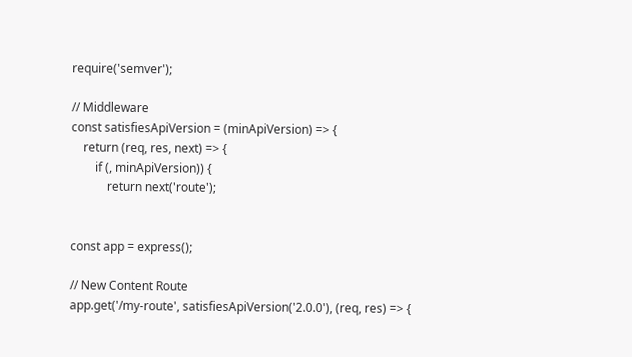require('semver');

// Middleware
const satisfiesApiVersion = (minApiVersion) => {
    return (req, res, next) => {
        if (, minApiVersion)) {
            return next('route');


const app = express();

// New Content Route
app.get('/my-route', satisfiesApiVersion('2.0.0'), (req, res) => {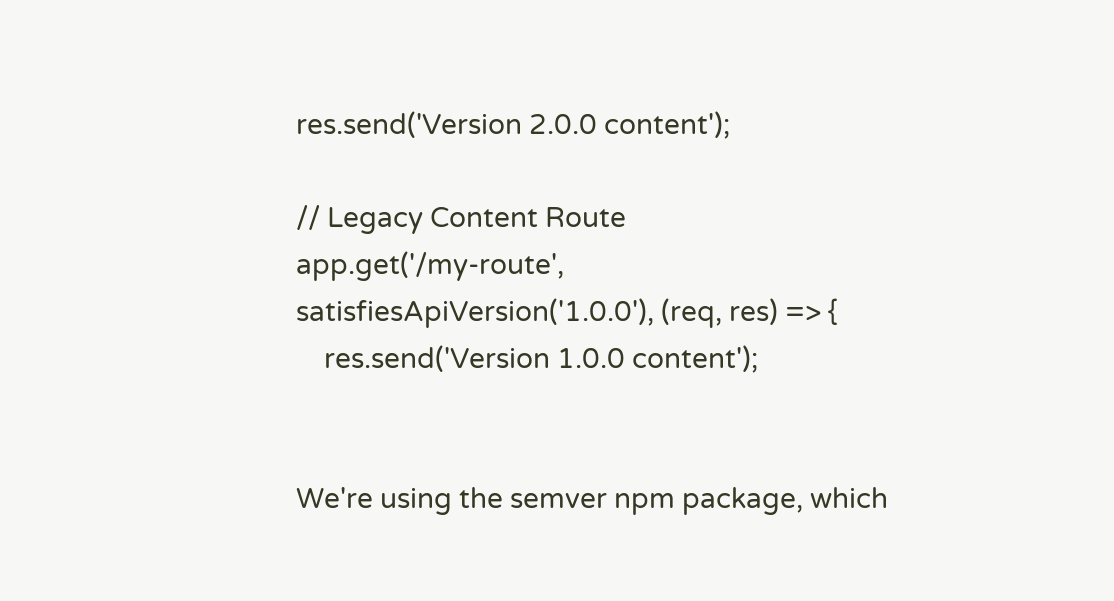res.send('Version 2.0.0 content');

// Legacy Content Route
app.get('/my-route', satisfiesApiVersion('1.0.0'), (req, res) => {
    res.send('Version 1.0.0 content');


We're using the semver npm package, which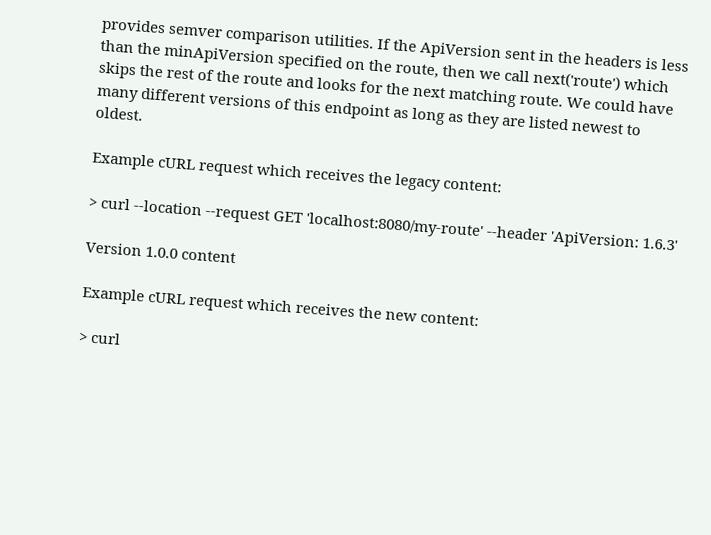provides semver comparison utilities. If the ApiVersion sent in the headers is less than the minApiVersion specified on the route, then we call next('route') which skips the rest of the route and looks for the next matching route. We could have many different versions of this endpoint as long as they are listed newest to oldest.

Example cURL request which receives the legacy content:

> curl --location --request GET 'localhost:8080/my-route' --header 'ApiVersion: 1.6.3'

Version 1.0.0 content

Example cURL request which receives the new content:

> curl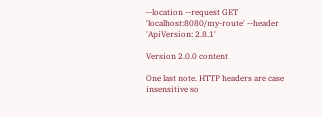--location --request GET 'localhost:8080/my-route' --header 'ApiVersion: 2.8.1'

Version 2.0.0 content

One last note. HTTP headers are case insensitive so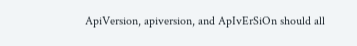ApiVersion, apiversion, and ApIvErSiOn should all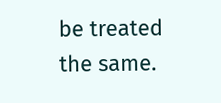be treated the same.